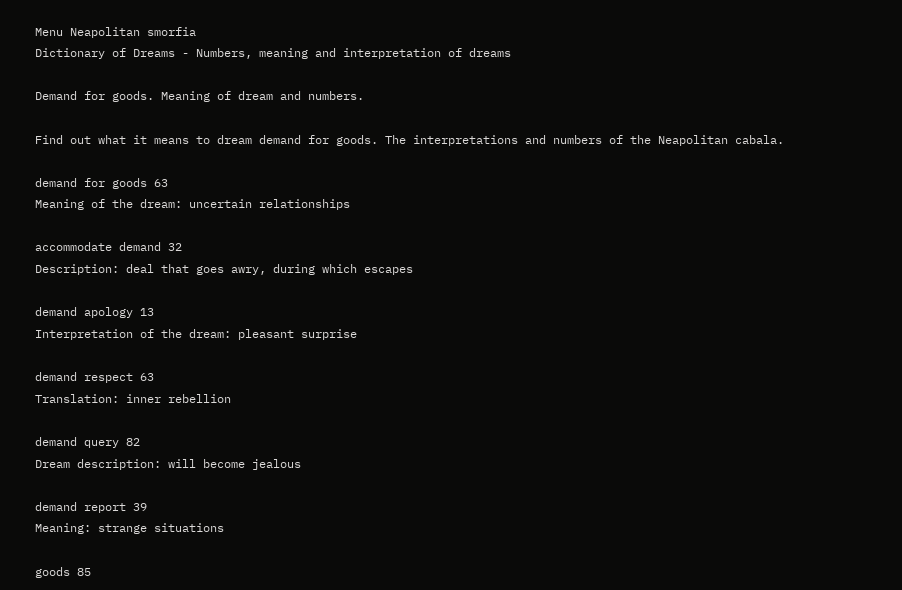Menu Neapolitan smorfia
Dictionary of Dreams - Numbers, meaning and interpretation of dreams

Demand for goods. Meaning of dream and numbers.

Find out what it means to dream demand for goods. The interpretations and numbers of the Neapolitan cabala.

demand for goods 63
Meaning of the dream: uncertain relationships

accommodate demand 32
Description: deal that goes awry, during which escapes

demand apology 13
Interpretation of the dream: pleasant surprise

demand respect 63
Translation: inner rebellion

demand query 82
Dream description: will become jealous

demand report 39
Meaning: strange situations

goods 85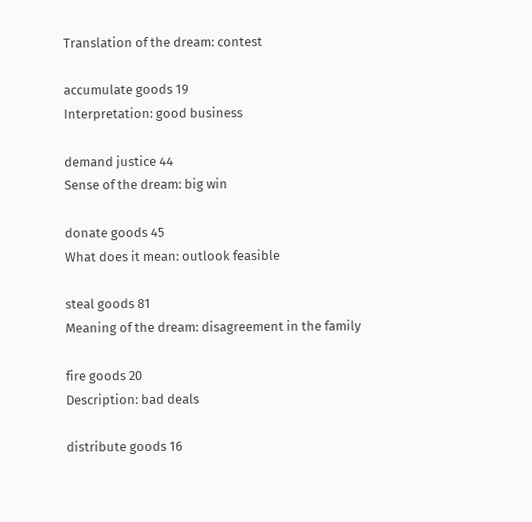Translation of the dream: contest

accumulate goods 19
Interpretation: good business

demand justice 44
Sense of the dream: big win

donate goods 45
What does it mean: outlook feasible

steal goods 81
Meaning of the dream: disagreement in the family

fire goods 20
Description: bad deals

distribute goods 16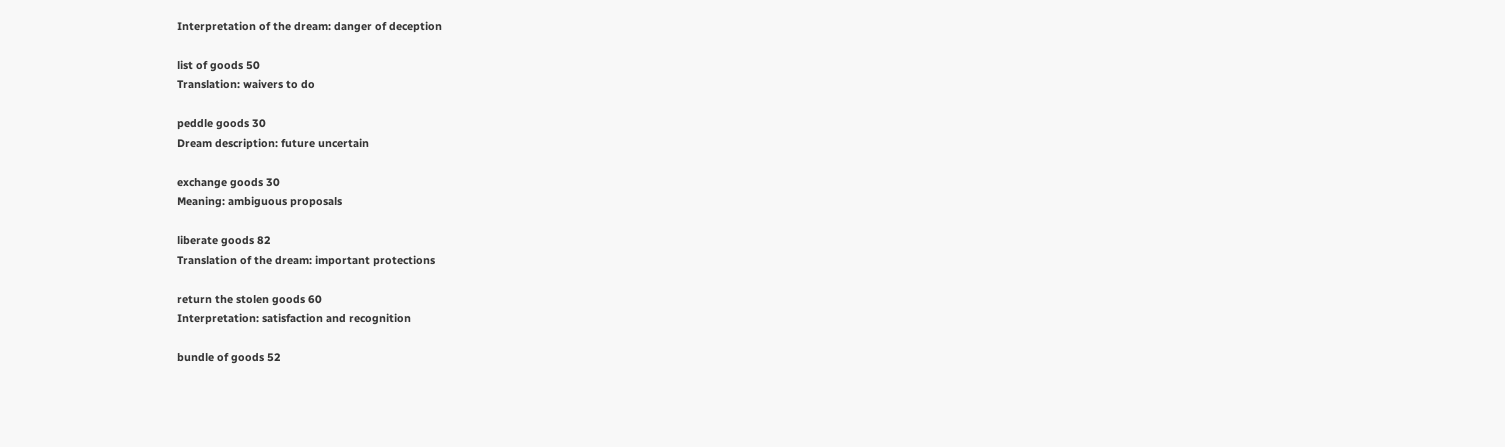Interpretation of the dream: danger of deception

list of goods 50
Translation: waivers to do

peddle goods 30
Dream description: future uncertain

exchange goods 30
Meaning: ambiguous proposals

liberate goods 82
Translation of the dream: important protections

return the stolen goods 60
Interpretation: satisfaction and recognition

bundle of goods 52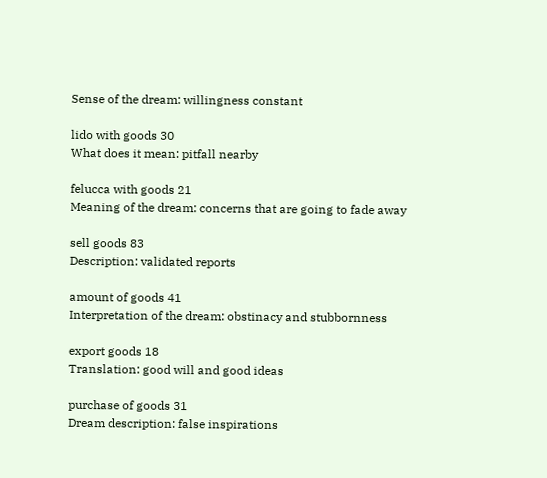Sense of the dream: willingness constant

lido with goods 30
What does it mean: pitfall nearby

felucca with goods 21
Meaning of the dream: concerns that are going to fade away

sell goods 83
Description: validated reports

amount of goods 41
Interpretation of the dream: obstinacy and stubbornness

export goods 18
Translation: good will and good ideas

purchase of goods 31
Dream description: false inspirations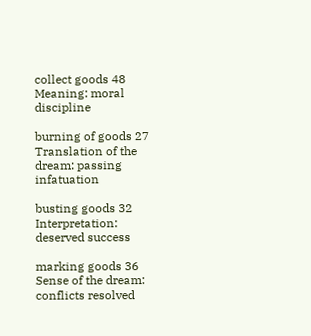collect goods 48
Meaning: moral discipline

burning of goods 27
Translation of the dream: passing infatuation

busting goods 32
Interpretation: deserved success

marking goods 36
Sense of the dream: conflicts resolved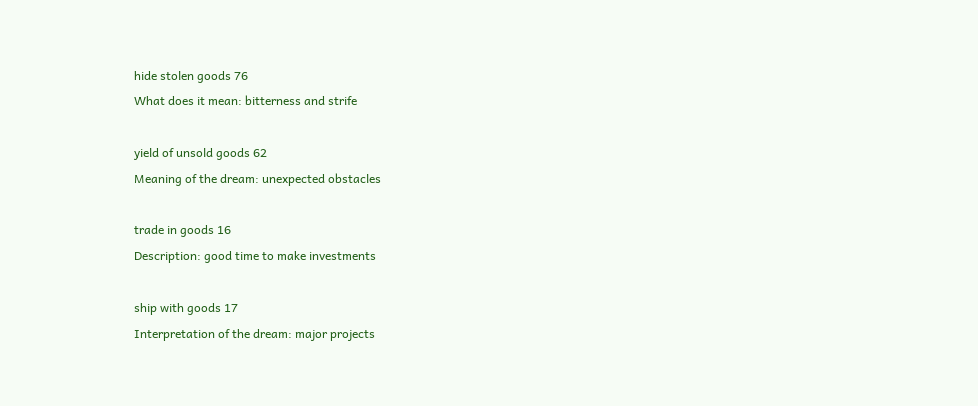hide stolen goods 76
What does it mean: bitterness and strife

yield of unsold goods 62
Meaning of the dream: unexpected obstacles

trade in goods 16
Description: good time to make investments

ship with goods 17
Interpretation of the dream: major projects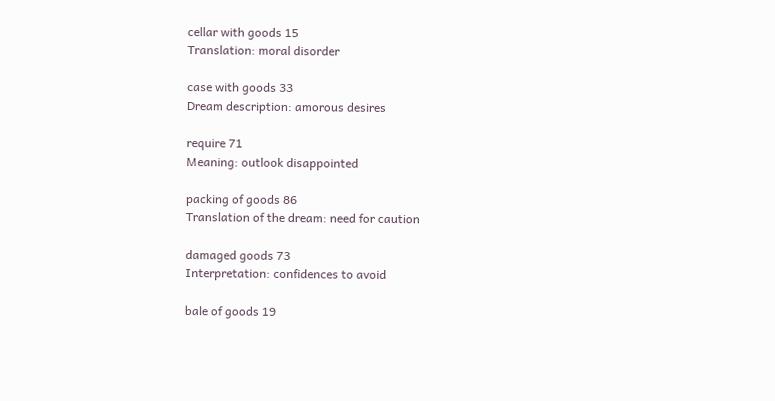cellar with goods 15
Translation: moral disorder

case with goods 33
Dream description: amorous desires

require 71
Meaning: outlook disappointed

packing of goods 86
Translation of the dream: need for caution

damaged goods 73
Interpretation: confidences to avoid

bale of goods 19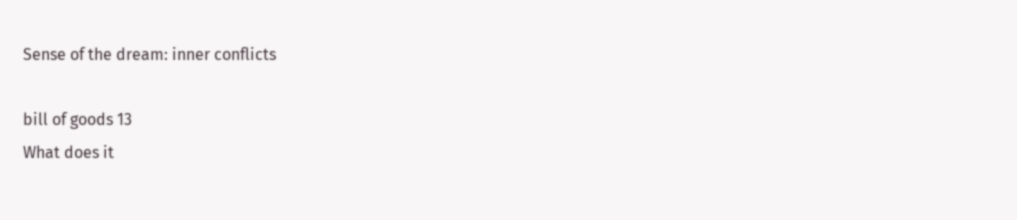Sense of the dream: inner conflicts

bill of goods 13
What does it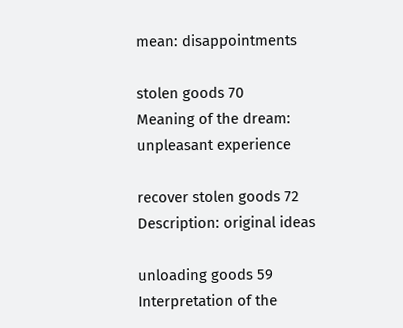mean: disappointments

stolen goods 70
Meaning of the dream: unpleasant experience

recover stolen goods 72
Description: original ideas

unloading goods 59
Interpretation of the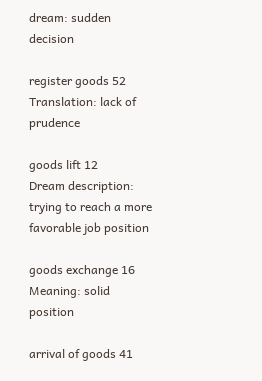dream: sudden decision

register goods 52
Translation: lack of prudence

goods lift 12
Dream description: trying to reach a more favorable job position

goods exchange 16
Meaning: solid position

arrival of goods 41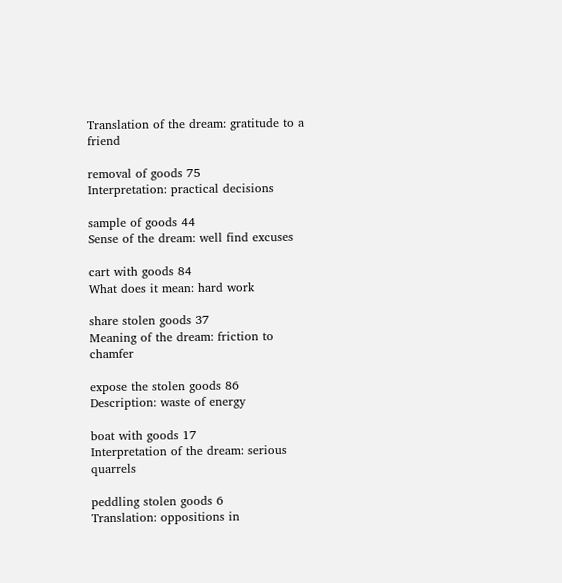Translation of the dream: gratitude to a friend

removal of goods 75
Interpretation: practical decisions

sample of goods 44
Sense of the dream: well find excuses

cart with goods 84
What does it mean: hard work

share stolen goods 37
Meaning of the dream: friction to chamfer

expose the stolen goods 86
Description: waste of energy

boat with goods 17
Interpretation of the dream: serious quarrels

peddling stolen goods 6
Translation: oppositions in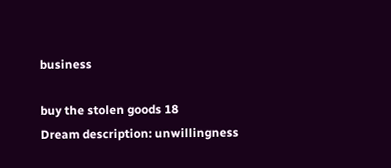business

buy the stolen goods 18
Dream description: unwillingness